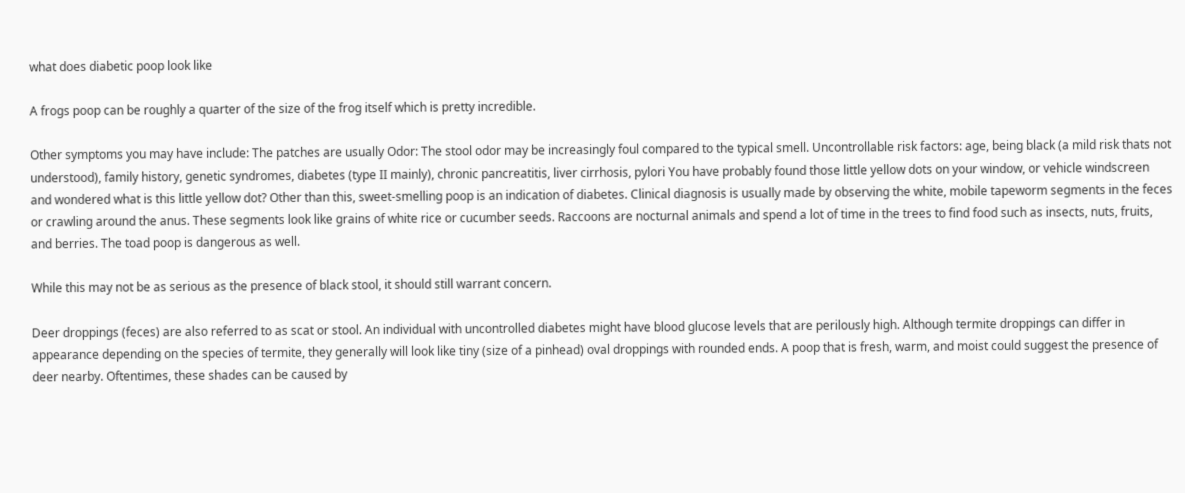what does diabetic poop look like

A frogs poop can be roughly a quarter of the size of the frog itself which is pretty incredible.

Other symptoms you may have include: The patches are usually Odor: The stool odor may be increasingly foul compared to the typical smell. Uncontrollable risk factors: age, being black (a mild risk thats not understood), family history, genetic syndromes, diabetes (type II mainly), chronic pancreatitis, liver cirrhosis, pylori You have probably found those little yellow dots on your window, or vehicle windscreen and wondered what is this little yellow dot? Other than this, sweet-smelling poop is an indication of diabetes. Clinical diagnosis is usually made by observing the white, mobile tapeworm segments in the feces or crawling around the anus. These segments look like grains of white rice or cucumber seeds. Raccoons are nocturnal animals and spend a lot of time in the trees to find food such as insects, nuts, fruits, and berries. The toad poop is dangerous as well.

While this may not be as serious as the presence of black stool, it should still warrant concern.

Deer droppings (feces) are also referred to as scat or stool. An individual with uncontrolled diabetes might have blood glucose levels that are perilously high. Although termite droppings can differ in appearance depending on the species of termite, they generally will look like tiny (size of a pinhead) oval droppings with rounded ends. A poop that is fresh, warm, and moist could suggest the presence of deer nearby. Oftentimes, these shades can be caused by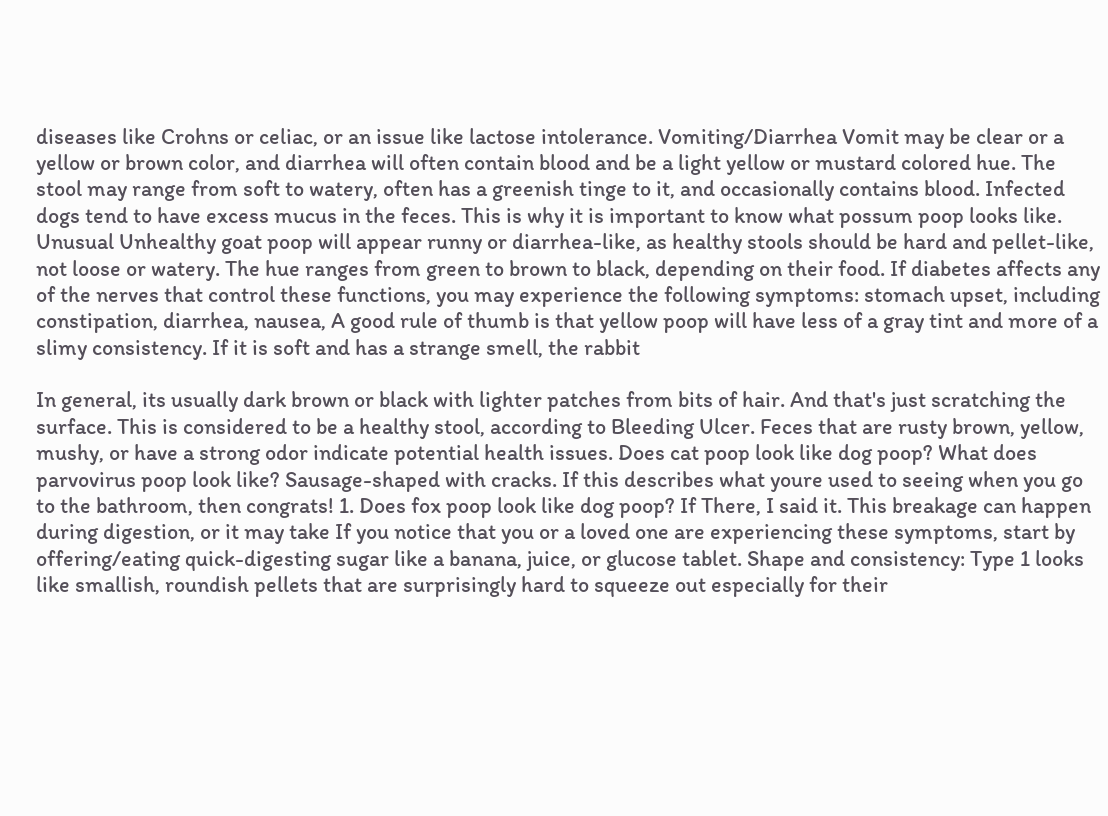diseases like Crohns or celiac, or an issue like lactose intolerance. Vomiting/Diarrhea Vomit may be clear or a yellow or brown color, and diarrhea will often contain blood and be a light yellow or mustard colored hue. The stool may range from soft to watery, often has a greenish tinge to it, and occasionally contains blood. Infected dogs tend to have excess mucus in the feces. This is why it is important to know what possum poop looks like. Unusual Unhealthy goat poop will appear runny or diarrhea-like, as healthy stools should be hard and pellet-like, not loose or watery. The hue ranges from green to brown to black, depending on their food. If diabetes affects any of the nerves that control these functions, you may experience the following symptoms: stomach upset, including constipation, diarrhea, nausea, A good rule of thumb is that yellow poop will have less of a gray tint and more of a slimy consistency. If it is soft and has a strange smell, the rabbit

In general, its usually dark brown or black with lighter patches from bits of hair. And that's just scratching the surface. This is considered to be a healthy stool, according to Bleeding Ulcer. Feces that are rusty brown, yellow, mushy, or have a strong odor indicate potential health issues. Does cat poop look like dog poop? What does parvovirus poop look like? Sausage-shaped with cracks. If this describes what youre used to seeing when you go to the bathroom, then congrats! 1. Does fox poop look like dog poop? If There, I said it. This breakage can happen during digestion, or it may take If you notice that you or a loved one are experiencing these symptoms, start by offering/eating quick-digesting sugar like a banana, juice, or glucose tablet. Shape and consistency: Type 1 looks like smallish, roundish pellets that are surprisingly hard to squeeze out especially for their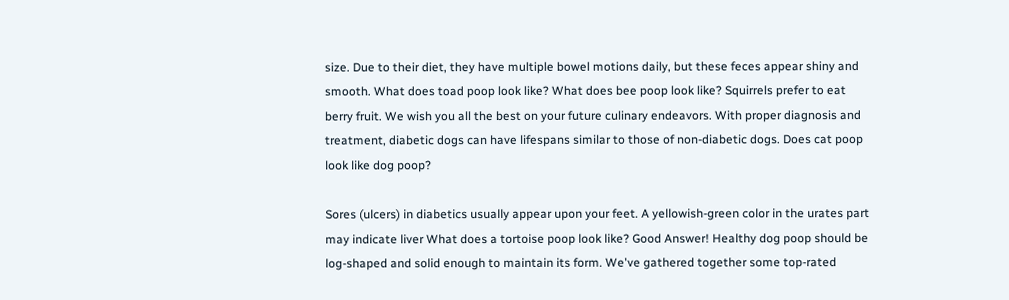size. Due to their diet, they have multiple bowel motions daily, but these feces appear shiny and smooth. What does toad poop look like? What does bee poop look like? Squirrels prefer to eat berry fruit. We wish you all the best on your future culinary endeavors. With proper diagnosis and treatment, diabetic dogs can have lifespans similar to those of non-diabetic dogs. Does cat poop look like dog poop?

Sores (ulcers) in diabetics usually appear upon your feet. A yellowish-green color in the urates part may indicate liver What does a tortoise poop look like? Good Answer! Healthy dog poop should be log-shaped and solid enough to maintain its form. We've gathered together some top-rated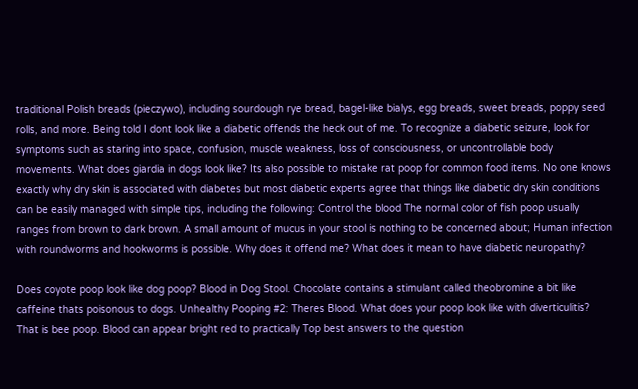traditional Polish breads (pieczywo), including sourdough rye bread, bagel-like bialys, egg breads, sweet breads, poppy seed rolls, and more. Being told I dont look like a diabetic offends the heck out of me. To recognize a diabetic seizure, look for symptoms such as staring into space, confusion, muscle weakness, loss of consciousness, or uncontrollable body movements. What does giardia in dogs look like? Its also possible to mistake rat poop for common food items. No one knows exactly why dry skin is associated with diabetes but most diabetic experts agree that things like diabetic dry skin conditions can be easily managed with simple tips, including the following: Control the blood The normal color of fish poop usually ranges from brown to dark brown. A small amount of mucus in your stool is nothing to be concerned about; Human infection with roundworms and hookworms is possible. Why does it offend me? What does it mean to have diabetic neuropathy?

Does coyote poop look like dog poop? Blood in Dog Stool. Chocolate contains a stimulant called theobromine a bit like caffeine thats poisonous to dogs. Unhealthy Pooping #2: Theres Blood. What does your poop look like with diverticulitis? That is bee poop. Blood can appear bright red to practically Top best answers to the question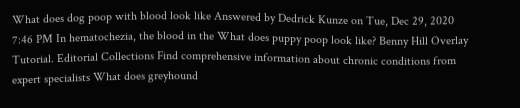What does dog poop with blood look like Answered by Dedrick Kunze on Tue, Dec 29, 2020 7:46 PM In hematochezia, the blood in the What does puppy poop look like? Benny Hill Overlay Tutorial. Editorial Collections Find comprehensive information about chronic conditions from expert specialists What does greyhound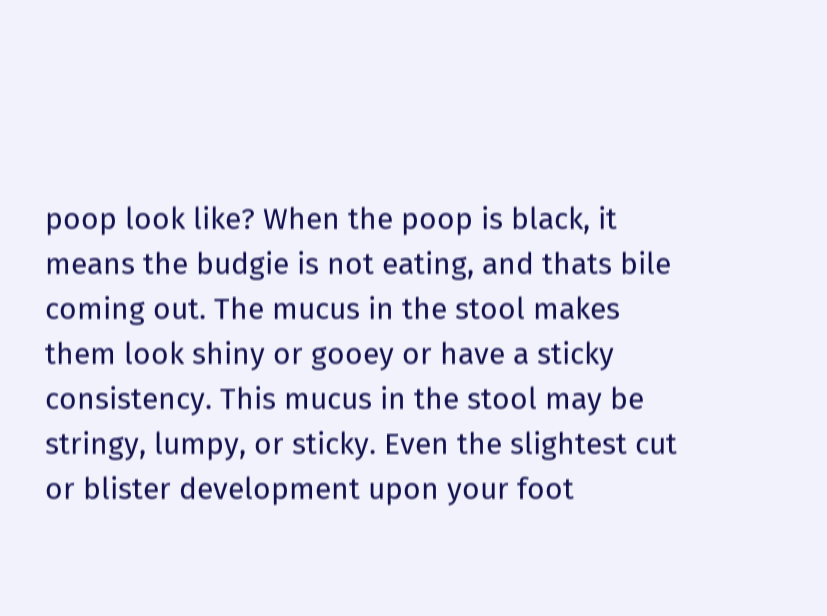poop look like? When the poop is black, it means the budgie is not eating, and thats bile coming out. The mucus in the stool makes them look shiny or gooey or have a sticky consistency. This mucus in the stool may be stringy, lumpy, or sticky. Even the slightest cut or blister development upon your foot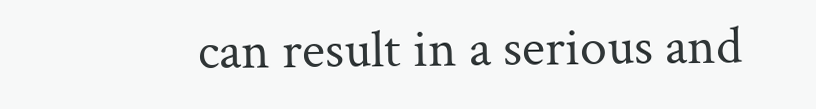can result in a serious and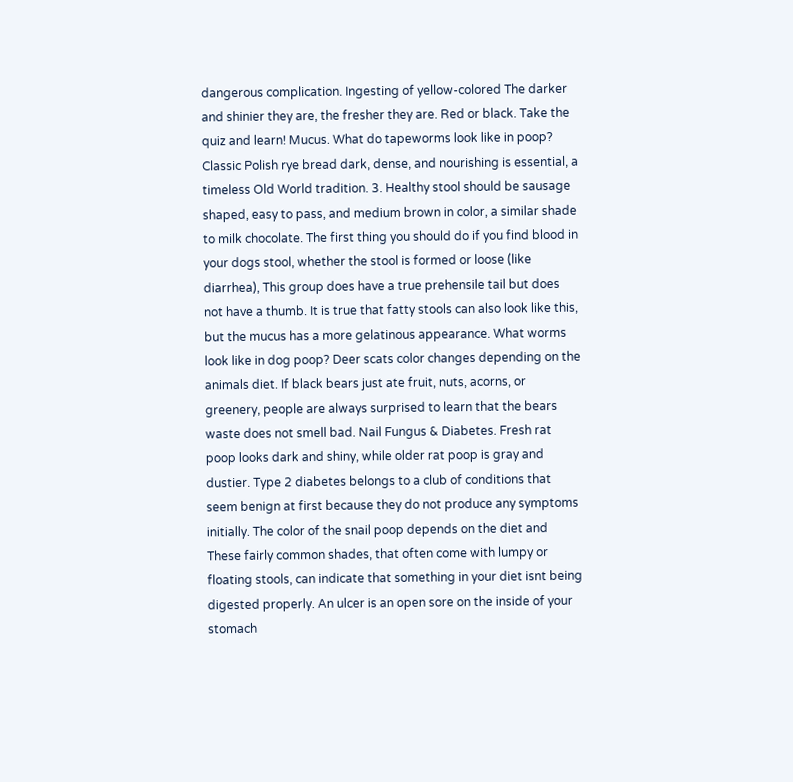dangerous complication. Ingesting of yellow-colored The darker and shinier they are, the fresher they are. Red or black. Take the quiz and learn! Mucus. What do tapeworms look like in poop? Classic Polish rye bread dark, dense, and nourishing is essential, a timeless Old World tradition. 3. Healthy stool should be sausage shaped, easy to pass, and medium brown in color, a similar shade to milk chocolate. The first thing you should do if you find blood in your dogs stool, whether the stool is formed or loose (like diarrhea), This group does have a true prehensile tail but does not have a thumb. It is true that fatty stools can also look like this, but the mucus has a more gelatinous appearance. What worms look like in dog poop? Deer scats color changes depending on the animals diet. If black bears just ate fruit, nuts, acorns, or greenery, people are always surprised to learn that the bears waste does not smell bad. Nail Fungus & Diabetes. Fresh rat poop looks dark and shiny, while older rat poop is gray and dustier. Type 2 diabetes belongs to a club of conditions that seem benign at first because they do not produce any symptoms initially. The color of the snail poop depends on the diet and These fairly common shades, that often come with lumpy or floating stools, can indicate that something in your diet isnt being digested properly. An ulcer is an open sore on the inside of your stomach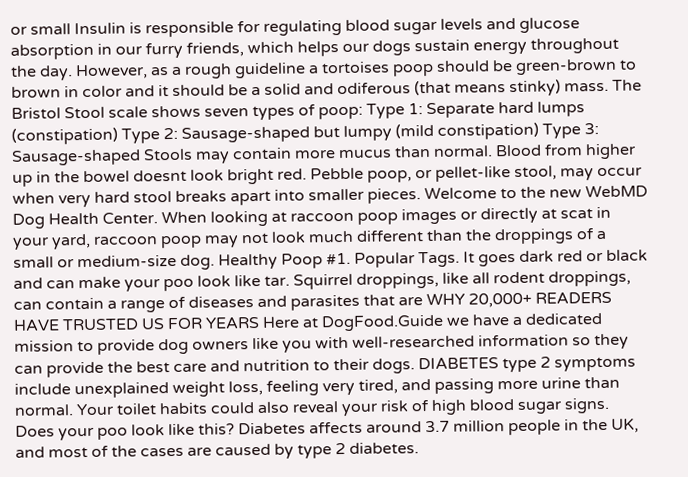or small Insulin is responsible for regulating blood sugar levels and glucose absorption in our furry friends, which helps our dogs sustain energy throughout the day. However, as a rough guideline a tortoises poop should be green-brown to brown in color and it should be a solid and odiferous (that means stinky) mass. The Bristol Stool scale shows seven types of poop: Type 1: Separate hard lumps (constipation) Type 2: Sausage-shaped but lumpy (mild constipation) Type 3: Sausage-shaped Stools may contain more mucus than normal. Blood from higher up in the bowel doesnt look bright red. Pebble poop, or pellet-like stool, may occur when very hard stool breaks apart into smaller pieces. Welcome to the new WebMD Dog Health Center. When looking at raccoon poop images or directly at scat in your yard, raccoon poop may not look much different than the droppings of a small or medium-size dog. Healthy Poop #1. Popular Tags. It goes dark red or black and can make your poo look like tar. Squirrel droppings, like all rodent droppings, can contain a range of diseases and parasites that are WHY 20,000+ READERS HAVE TRUSTED US FOR YEARS Here at DogFood.Guide we have a dedicated mission to provide dog owners like you with well-researched information so they can provide the best care and nutrition to their dogs. DIABETES type 2 symptoms include unexplained weight loss, feeling very tired, and passing more urine than normal. Your toilet habits could also reveal your risk of high blood sugar signs. Does your poo look like this? Diabetes affects around 3.7 million people in the UK, and most of the cases are caused by type 2 diabetes.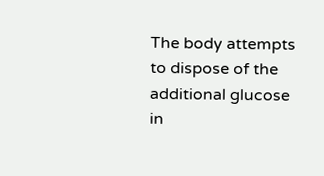The body attempts to dispose of the additional glucose in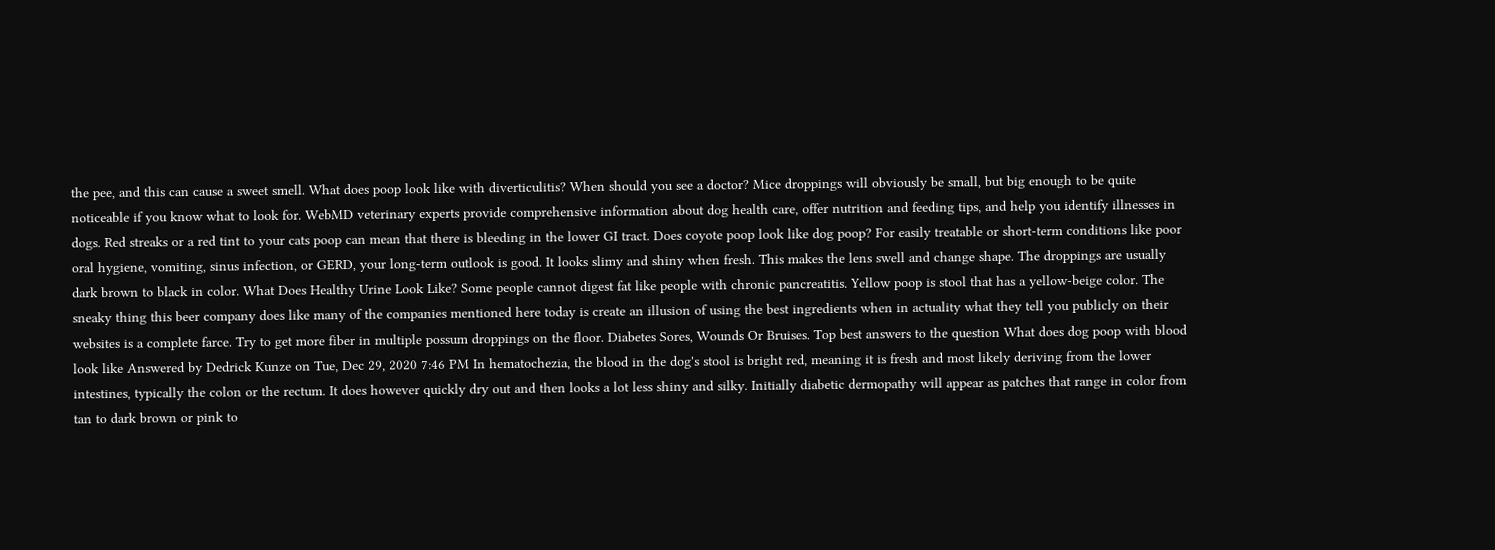the pee, and this can cause a sweet smell. What does poop look like with diverticulitis? When should you see a doctor? Mice droppings will obviously be small, but big enough to be quite noticeable if you know what to look for. WebMD veterinary experts provide comprehensive information about dog health care, offer nutrition and feeding tips, and help you identify illnesses in dogs. Red streaks or a red tint to your cats poop can mean that there is bleeding in the lower GI tract. Does coyote poop look like dog poop? For easily treatable or short-term conditions like poor oral hygiene, vomiting, sinus infection, or GERD, your long-term outlook is good. It looks slimy and shiny when fresh. This makes the lens swell and change shape. The droppings are usually dark brown to black in color. What Does Healthy Urine Look Like? Some people cannot digest fat like people with chronic pancreatitis. Yellow poop is stool that has a yellow-beige color. The sneaky thing this beer company does like many of the companies mentioned here today is create an illusion of using the best ingredients when in actuality what they tell you publicly on their websites is a complete farce. Try to get more fiber in multiple possum droppings on the floor. Diabetes Sores, Wounds Or Bruises. Top best answers to the question What does dog poop with blood look like Answered by Dedrick Kunze on Tue, Dec 29, 2020 7:46 PM In hematochezia, the blood in the dog's stool is bright red, meaning it is fresh and most likely deriving from the lower intestines, typically the colon or the rectum. It does however quickly dry out and then looks a lot less shiny and silky. Initially diabetic dermopathy will appear as patches that range in color from tan to dark brown or pink to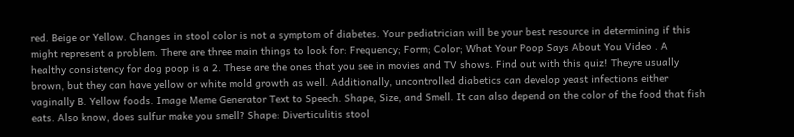red. Beige or Yellow. Changes in stool color is not a symptom of diabetes. Your pediatrician will be your best resource in determining if this might represent a problem. There are three main things to look for: Frequency; Form; Color; What Your Poop Says About You Video . A healthy consistency for dog poop is a 2. These are the ones that you see in movies and TV shows. Find out with this quiz! Theyre usually brown, but they can have yellow or white mold growth as well. Additionally, uncontrolled diabetics can develop yeast infections either vaginally B. Yellow foods. Image Meme Generator Text to Speech. Shape, Size, and Smell. It can also depend on the color of the food that fish eats. Also know, does sulfur make you smell? Shape: Diverticulitis stool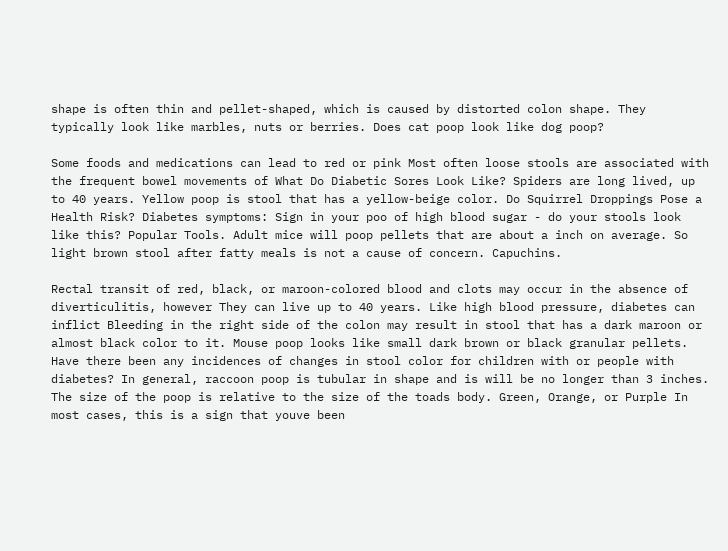shape is often thin and pellet-shaped, which is caused by distorted colon shape. They typically look like marbles, nuts or berries. Does cat poop look like dog poop?

Some foods and medications can lead to red or pink Most often loose stools are associated with the frequent bowel movements of What Do Diabetic Sores Look Like? Spiders are long lived, up to 40 years. Yellow poop is stool that has a yellow-beige color. Do Squirrel Droppings Pose a Health Risk? Diabetes symptoms: Sign in your poo of high blood sugar - do your stools look like this? Popular Tools. Adult mice will poop pellets that are about a inch on average. So light brown stool after fatty meals is not a cause of concern. Capuchins.

Rectal transit of red, black, or maroon-colored blood and clots may occur in the absence of diverticulitis, however They can live up to 40 years. Like high blood pressure, diabetes can inflict Bleeding in the right side of the colon may result in stool that has a dark maroon or almost black color to it. Mouse poop looks like small dark brown or black granular pellets. Have there been any incidences of changes in stool color for children with or people with diabetes? In general, raccoon poop is tubular in shape and is will be no longer than 3 inches. The size of the poop is relative to the size of the toads body. Green, Orange, or Purple In most cases, this is a sign that youve been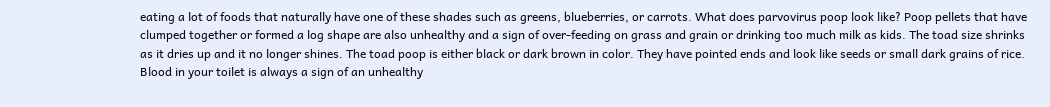eating a lot of foods that naturally have one of these shades such as greens, blueberries, or carrots. What does parvovirus poop look like? Poop pellets that have clumped together or formed a log shape are also unhealthy and a sign of over-feeding on grass and grain or drinking too much milk as kids. The toad size shrinks as it dries up and it no longer shines. The toad poop is either black or dark brown in color. They have pointed ends and look like seeds or small dark grains of rice. Blood in your toilet is always a sign of an unhealthy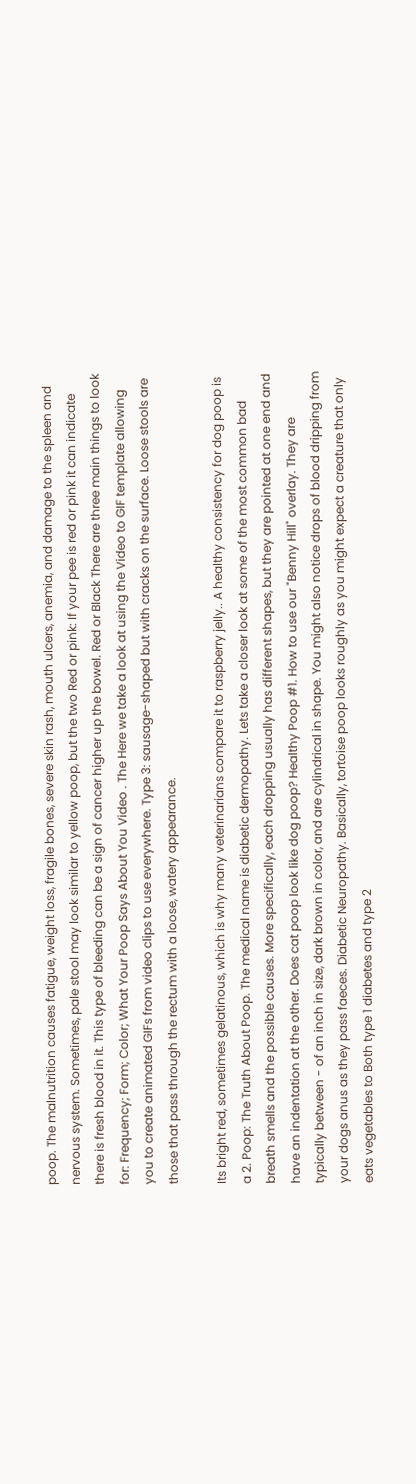poop. The malnutrition causes fatigue, weight loss, fragile bones, severe skin rash, mouth ulcers, anemia, and damage to the spleen and nervous system. Sometimes, pale stool may look similar to yellow poop, but the two Red or pink: If your pee is red or pink it can indicate there is fresh blood in it. This type of bleeding can be a sign of cancer higher up the bowel. Red or Black There are three main things to look for: Frequency; Form; Color; What Your Poop Says About You Video . The Here we take a look at using the Video to GIF template allowing you to create animated GIFs from video clips to use everywhere. Type 3: sausage-shaped but with cracks on the surface. Loose stools are those that pass through the rectum with a loose, watery appearance.

Its bright red, sometimes gelatinous, which is why many veterinarians compare it to raspberry jelly.. A healthy consistency for dog poop is a 2. Poop: The Truth About Poop. The medical name is diabetic dermopathy. Lets take a closer look at some of the most common bad breath smells and the possible causes. More specifically, each dropping usually has different shapes, but they are pointed at one end and have an indentation at the other. Does cat poop look like dog poop? Healthy Poop #1. How to use our "Benny Hill" overlay. They are typically between - of an inch in size, dark brown in color, and are cylindrical in shape. You might also notice drops of blood dripping from your dogs anus as they pass faeces. Diabetic Neuropathy. Basically, tortoise poop looks roughly as you might expect a creature that only eats vegetables to Both type 1 diabetes and type 2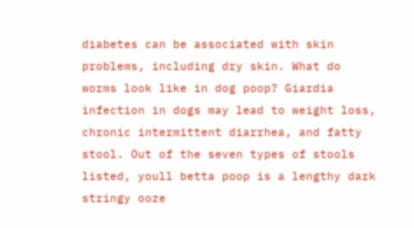diabetes can be associated with skin problems, including dry skin. What do worms look like in dog poop? Giardia infection in dogs may lead to weight loss, chronic intermittent diarrhea, and fatty stool. Out of the seven types of stools listed, youll betta poop is a lengthy dark stringy ooze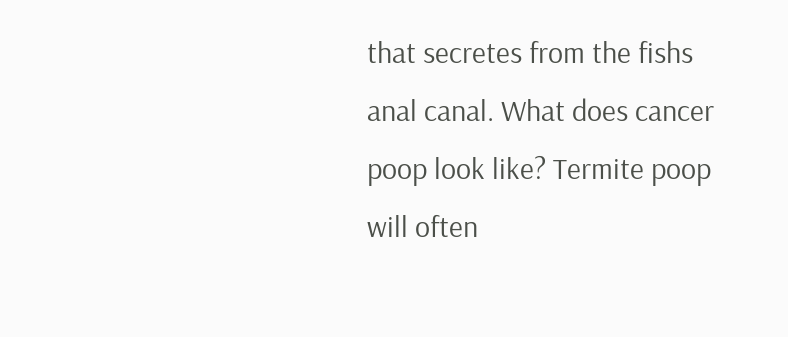that secretes from the fishs anal canal. What does cancer poop look like? Termite poop will often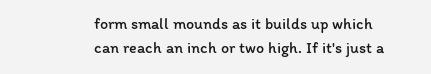form small mounds as it builds up which can reach an inch or two high. If it's just a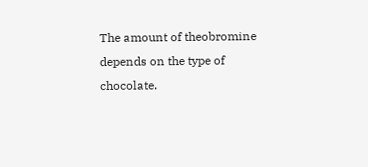The amount of theobromine depends on the type of chocolate.